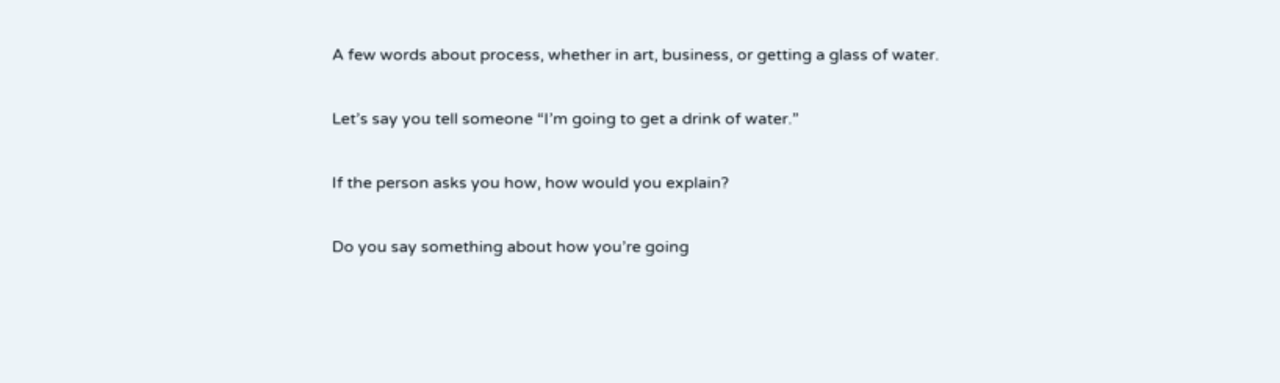A few words about process, whether in art, business, or getting a glass of water.

Let’s say you tell someone “I’m going to get a drink of water.”

If the person asks you how, how would you explain?

Do you say something about how you’re going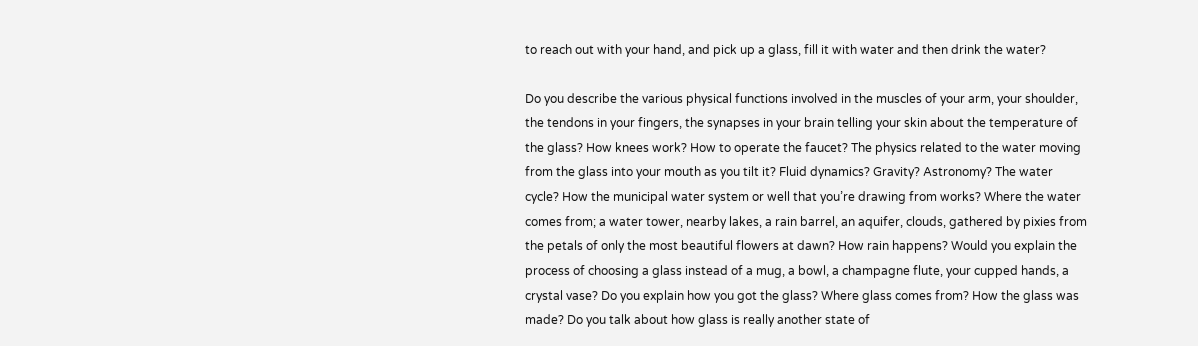to reach out with your hand, and pick up a glass, fill it with water and then drink the water?

Do you describe the various physical functions involved in the muscles of your arm, your shoulder, the tendons in your fingers, the synapses in your brain telling your skin about the temperature of the glass? How knees work? How to operate the faucet? The physics related to the water moving from the glass into your mouth as you tilt it? Fluid dynamics? Gravity? Astronomy? The water cycle? How the municipal water system or well that you’re drawing from works? Where the water comes from; a water tower, nearby lakes, a rain barrel, an aquifer, clouds, gathered by pixies from the petals of only the most beautiful flowers at dawn? How rain happens? Would you explain the process of choosing a glass instead of a mug, a bowl, a champagne flute, your cupped hands, a crystal vase? Do you explain how you got the glass? Where glass comes from? How the glass was made? Do you talk about how glass is really another state of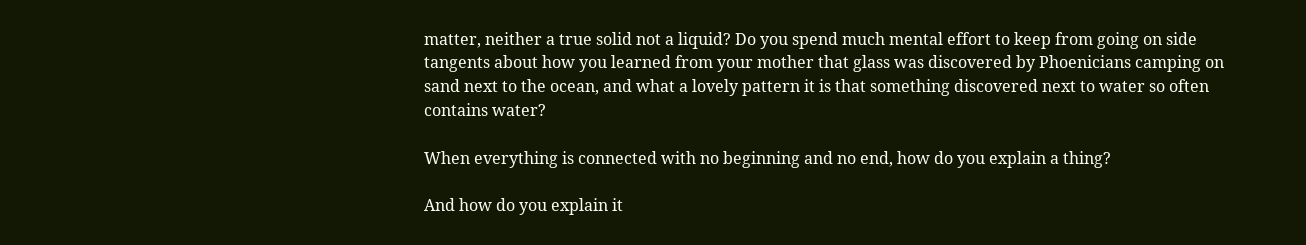matter, neither a true solid not a liquid? Do you spend much mental effort to keep from going on side tangents about how you learned from your mother that glass was discovered by Phoenicians camping on sand next to the ocean, and what a lovely pattern it is that something discovered next to water so often contains water?

When everything is connected with no beginning and no end, how do you explain a thing?

And how do you explain it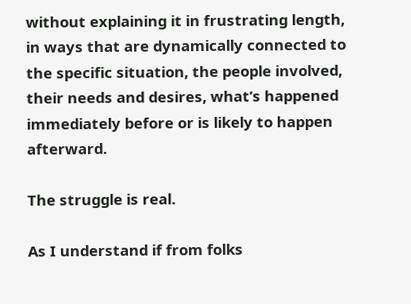without explaining it in frustrating length, in ways that are dynamically connected to the specific situation, the people involved, their needs and desires, what’s happened immediately before or is likely to happen afterward.

The struggle is real.

As I understand if from folks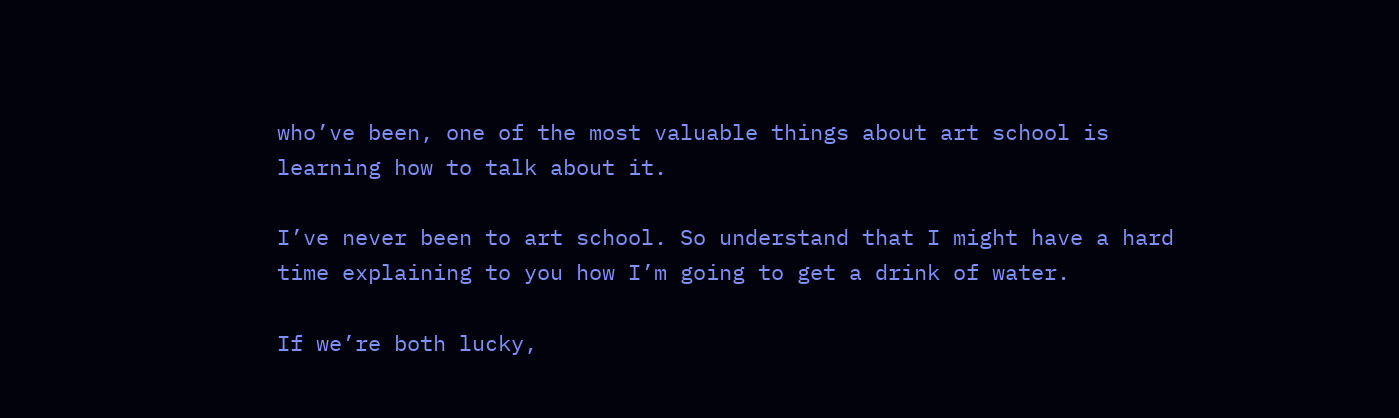who’ve been, one of the most valuable things about art school is learning how to talk about it.

I’ve never been to art school. So understand that I might have a hard time explaining to you how I’m going to get a drink of water.

If we’re both lucky,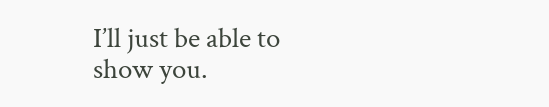I’ll just be able to show you.